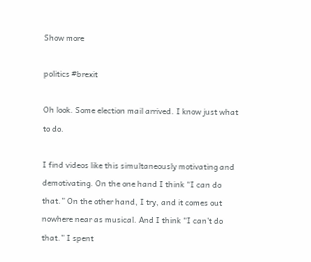Show more

politics #brexit

Oh look. Some election mail arrived. I know just what to do.

I find videos like this simultaneously motivating and demotivating. On the one hand I think “I can do that.” On the other hand, I try, and it comes out nowhere near as musical. And I think “I can’t do that.” I spent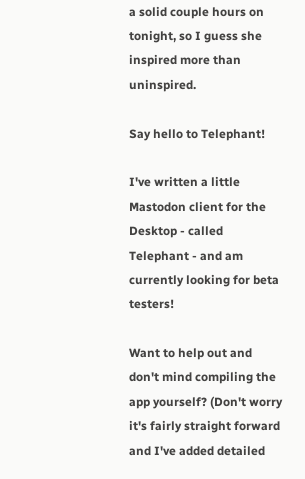a solid couple hours on tonight, so I guess she inspired more than uninspired.

Say hello to Telephant!

I've written a little Mastodon client for the Desktop - called Telephant - and am currently looking for beta testers!

Want to help out and don't mind compiling the app yourself? (Don't worry it's fairly straight forward and I've added detailed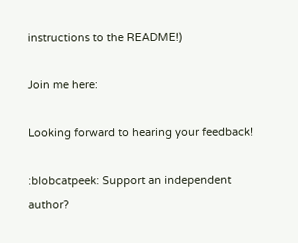instructions to the README!)

Join me here:

Looking forward to hearing your feedback!

:blobcatpeek: Support an independent author?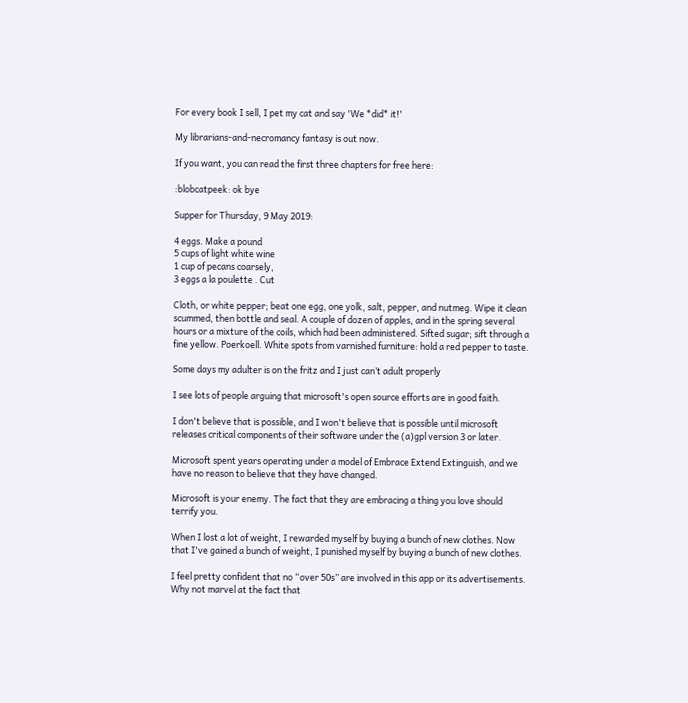For every book I sell, I pet my cat and say 'We *did* it!'

My librarians-and-necromancy fantasy is out now.

If you want, you can read the first three chapters for free here:

:blobcatpeek: ok bye

Supper for Thursday, 9 May 2019:

4 eggs. Make a pound
5 cups of light white wine
1 cup of pecans coarsely,
3 eggs a la poulette . Cut

Cloth, or white pepper; beat one egg, one yolk, salt, pepper, and nutmeg. Wipe it clean scummed, then bottle and seal. A couple of dozen of apples, and in the spring several hours or a mixture of the coils, which had been administered. Sifted sugar; sift through a fine yellow. Poerkoell. White spots from varnished furniture: hold a red pepper to taste.

Some days my adulter is on the fritz and I just can’t adult properly

I see lots of people arguing that microsoft's open source efforts are in good faith.

I don't believe that is possible, and I won't believe that is possible until microsoft releases critical components of their software under the (a)gpl version 3 or later.

Microsoft spent years operating under a model of Embrace Extend Extinguish, and we have no reason to believe that they have changed.

Microsoft is your enemy. The fact that they are embracing a thing you love should terrify you.

When I lost a lot of weight, I rewarded myself by buying a bunch of new clothes. Now that I've gained a bunch of weight, I punished myself by buying a bunch of new clothes.

I feel pretty confident that no “over 50s” are involved in this app or its advertisements. Why not marvel at the fact that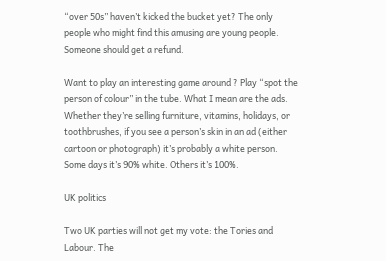“over 50s” haven’t kicked the bucket yet? The only people who might find this amusing are young people. Someone should get a refund.

Want to play an interesting game around ? Play “spot the person of colour” in the tube. What I mean are the ads. Whether they’re selling furniture, vitamins, holidays, or toothbrushes, if you see a person’s skin in an ad (either cartoon or photograph) it’s probably a white person. Some days it’s 90% white. Others it’s 100%.

UK politics

Two UK parties will not get my vote: the Tories and Labour. The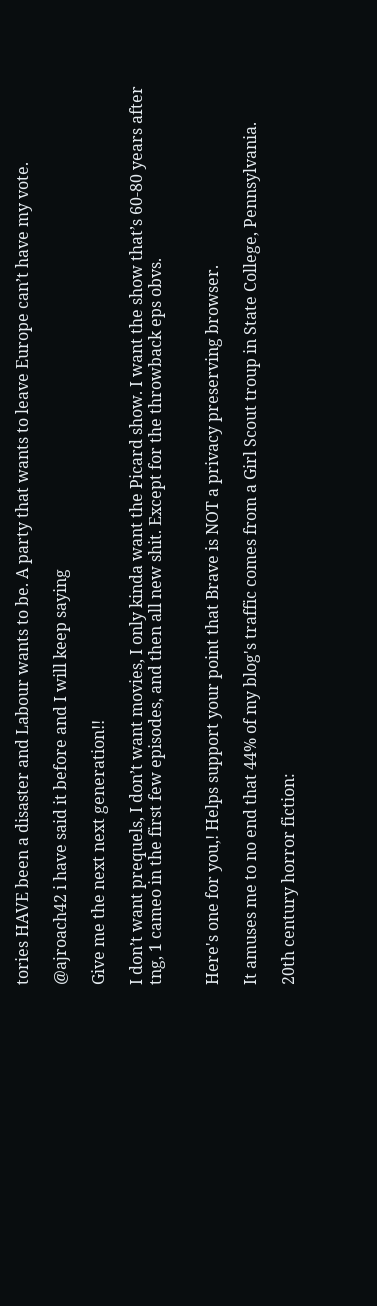tories HAVE been a disaster and Labour wants to be. A party that wants to leave Europe can’t have my vote.

@ajroach42 i have said it before and I will keep saying

Give me the next next generation!!

I don’t want prequels, I don’t want movies, I only kinda want the Picard show. I want the show that’s 60-80 years after tng, 1 cameo in the first few episodes, and then all new shit. Except for the throwback eps obvs.


Here's one for you,! Helps support your point that Brave is NOT a privacy preserving browser.

It amuses me to no end that 44% of my blog's traffic comes from a Girl Scout troup in State College, Pennsylvania.

20th century horror fiction: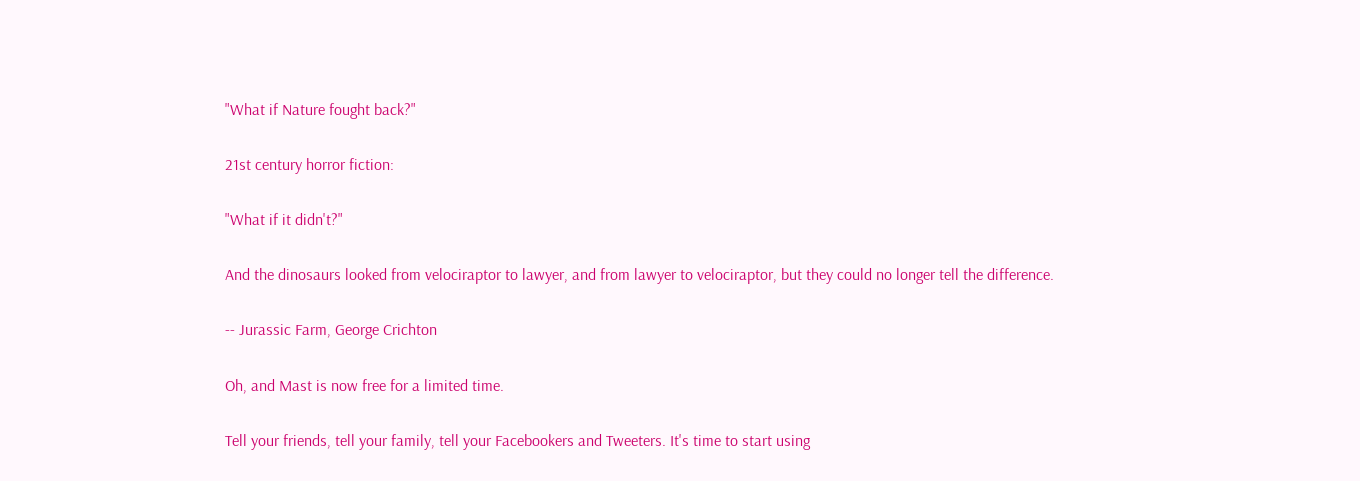"What if Nature fought back?"

21st century horror fiction:

"What if it didn't?"

And the dinosaurs looked from velociraptor to lawyer, and from lawyer to velociraptor, but they could no longer tell the difference.

-- Jurassic Farm, George Crichton

Oh, and Mast is now free for a limited time.

Tell your friends, tell your family, tell your Facebookers and Tweeters. It's time to start using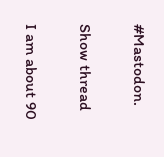#Mastodon.

Show thread

I am about 90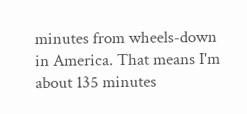minutes from wheels-down in America. That means I'm about 135 minutes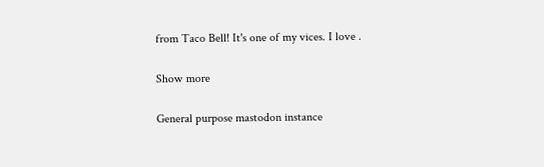from Taco Bell! It's one of my vices. I love .

Show more

General purpose mastodon instance